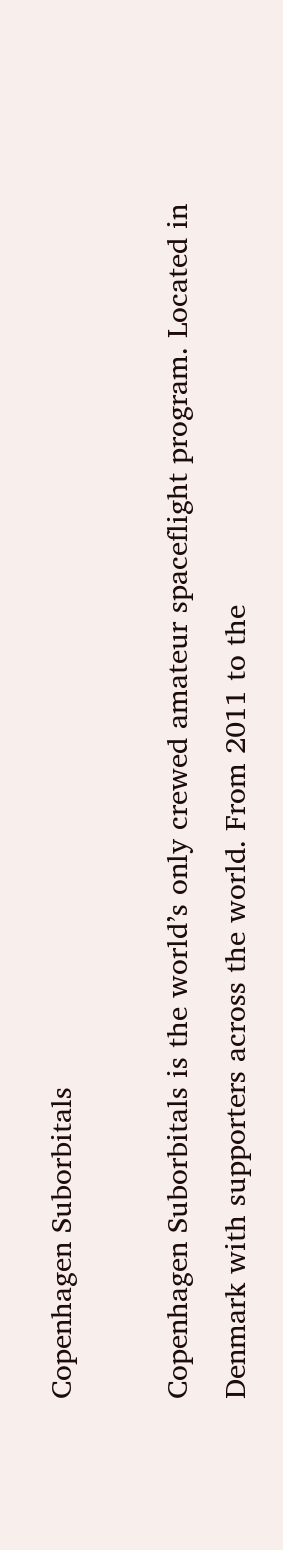Copenhagen Suborbitals

Copenhagen Suborbitals is the world’s only crewed amateur spaceflight program. Located in Denmark with supporters across the world. From 2011 to the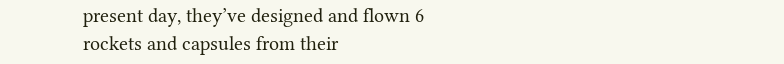present day, they’ve designed and flown 6 rockets and capsules from their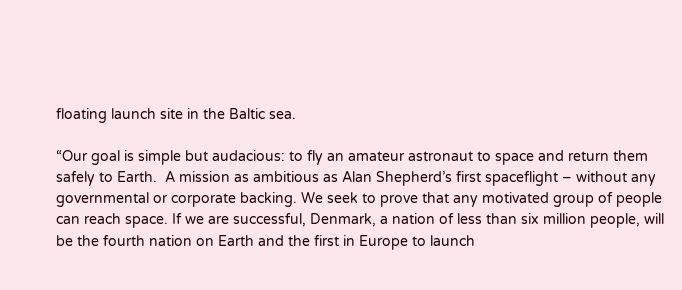floating launch site in the Baltic sea.

“Our goal is simple but audacious: to fly an amateur astronaut to space and return them safely to Earth.  A mission as ambitious as Alan Shepherd’s first spaceflight – without any governmental or corporate backing. We seek to prove that any motivated group of people can reach space. If we are successful, Denmark, a nation of less than six million people, will be the fourth nation on Earth and the first in Europe to launch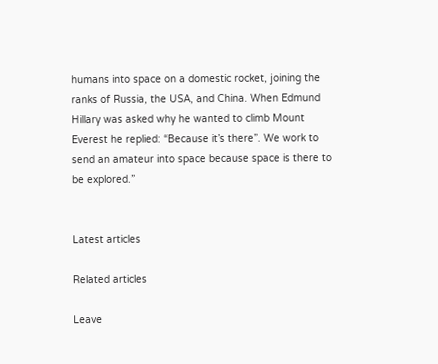humans into space on a domestic rocket, joining the ranks of Russia, the USA, and China. When Edmund Hillary was asked why he wanted to climb Mount Everest he replied: “Because it’s there”. We work to send an amateur into space because space is there to be explored.”


Latest articles

Related articles

Leave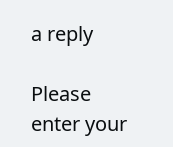a reply

Please enter your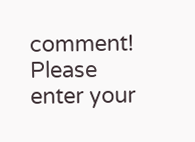comment!
Please enter your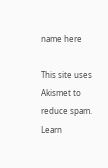name here

This site uses Akismet to reduce spam. Learn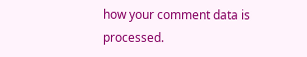how your comment data is processed.